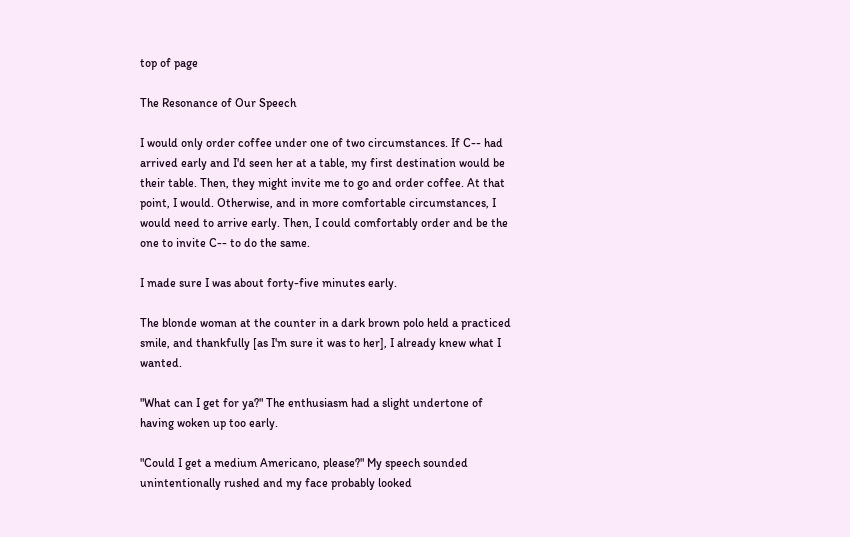top of page

The Resonance of Our Speech

I would only order coffee under one of two circumstances. If C-- had arrived early and I'd seen her at a table, my first destination would be their table. Then, they might invite me to go and order coffee. At that point, I would. Otherwise, and in more comfortable circumstances, I would need to arrive early. Then, I could comfortably order and be the one to invite C-- to do the same.

I made sure I was about forty-five minutes early.

The blonde woman at the counter in a dark brown polo held a practiced smile, and thankfully [as I'm sure it was to her], I already knew what I wanted.

"What can I get for ya?" The enthusiasm had a slight undertone of having woken up too early.

"Could I get a medium Americano, please?" My speech sounded unintentionally rushed and my face probably looked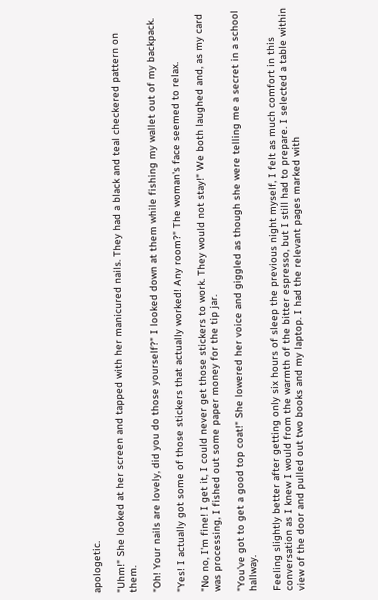apologetic.

"Uhm!" She looked at her screen and tapped with her manicured nails. They had a black and teal checkered pattern on them.

"Oh! Your nails are lovely, did you do those yourself?" I looked down at them while fishing my wallet out of my backpack.

"Yes! I actually got some of those stickers that actually worked! Any room?" The woman's face seemed to relax.

"No no, I'm fine! I get it, I could never get those stickers to work. They would not stay!" We both laughed and, as my card was processing, I fished out some paper money for the tip jar.

"You've got to get a good top coat!" She lowered her voice and giggled as though she were telling me a secret in a school hallway.

Feeling slightly better after getting only six hours of sleep the previous night myself, I felt as much comfort in this conversation as I knew I would from the warmth of the bitter espresso, but I still had to prepare. I selected a table within view of the door and pulled out two books and my laptop. I had the relevant pages marked with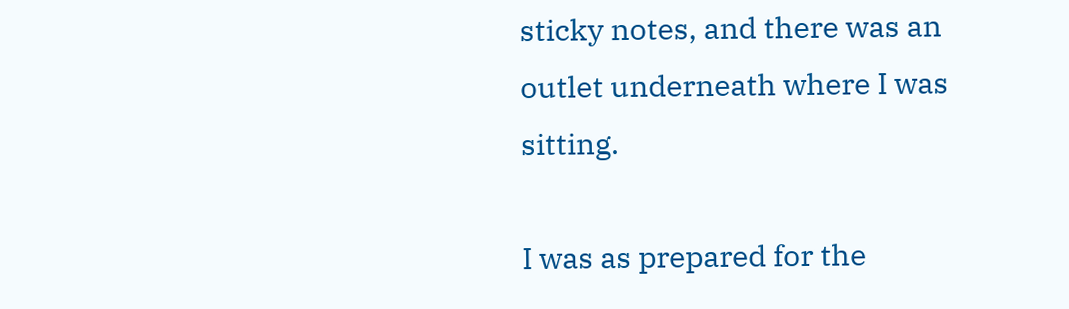sticky notes, and there was an outlet underneath where I was sitting.

I was as prepared for the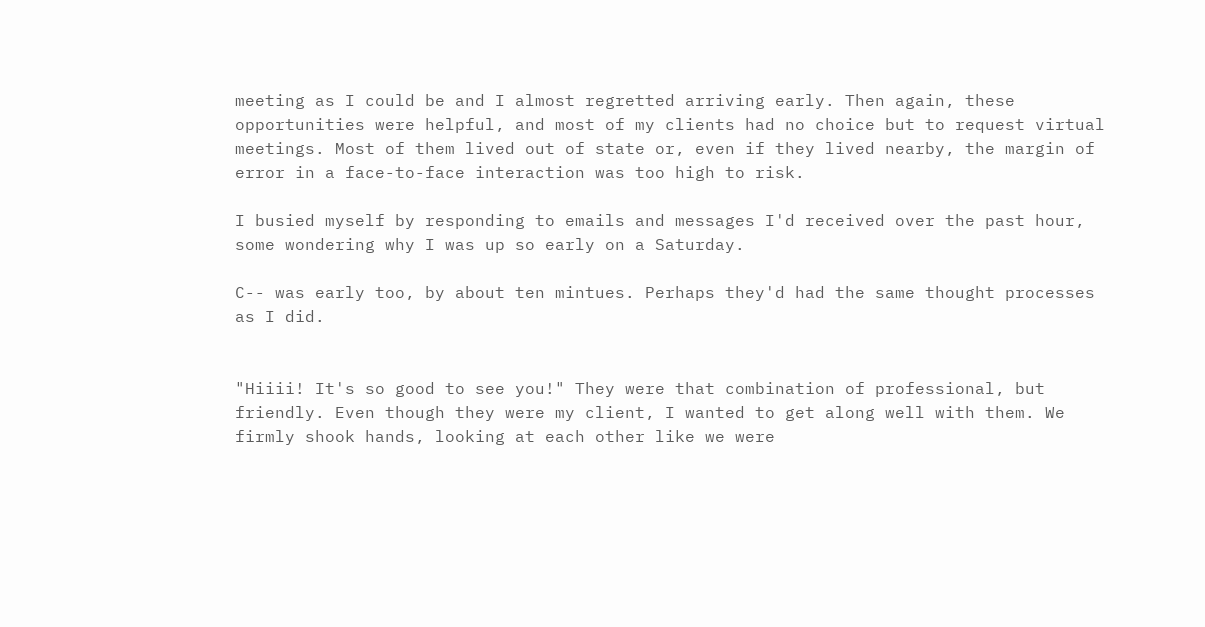meeting as I could be and I almost regretted arriving early. Then again, these opportunities were helpful, and most of my clients had no choice but to request virtual meetings. Most of them lived out of state or, even if they lived nearby, the margin of error in a face-to-face interaction was too high to risk.

I busied myself by responding to emails and messages I'd received over the past hour, some wondering why I was up so early on a Saturday.

C-- was early too, by about ten mintues. Perhaps they'd had the same thought processes as I did.


"Hiiii! It's so good to see you!" They were that combination of professional, but friendly. Even though they were my client, I wanted to get along well with them. We firmly shook hands, looking at each other like we were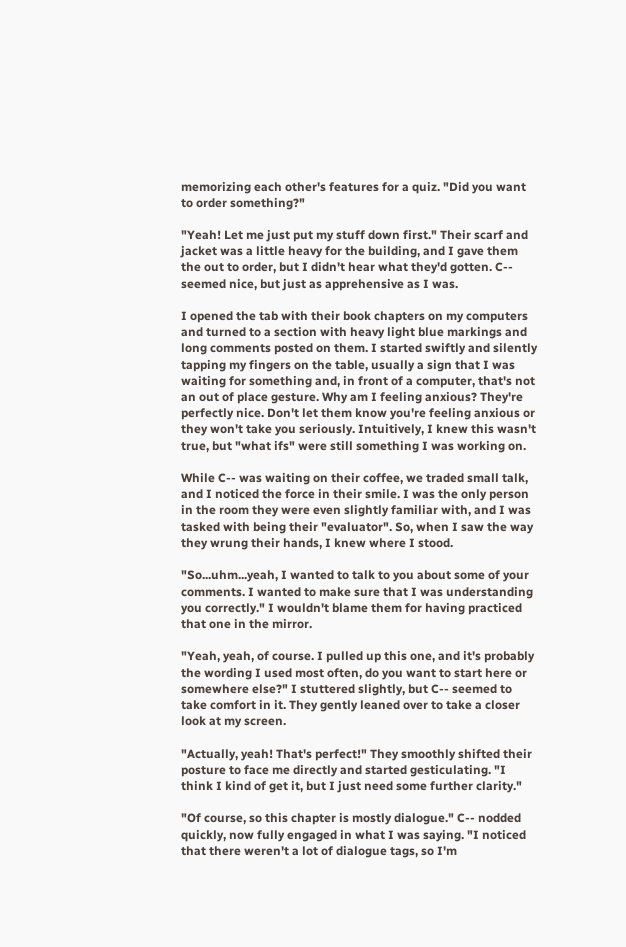memorizing each other's features for a quiz. "Did you want to order something?"

"Yeah! Let me just put my stuff down first." Their scarf and jacket was a little heavy for the building, and I gave them the out to order, but I didn't hear what they'd gotten. C-- seemed nice, but just as apprehensive as I was.

I opened the tab with their book chapters on my computers and turned to a section with heavy light blue markings and long comments posted on them. I started swiftly and silently tapping my fingers on the table, usually a sign that I was waiting for something and, in front of a computer, that's not an out of place gesture. Why am I feeling anxious? They're perfectly nice. Don't let them know you're feeling anxious or they won't take you seriously. Intuitively, I knew this wasn't true, but "what ifs" were still something I was working on.

While C-- was waiting on their coffee, we traded small talk, and I noticed the force in their smile. I was the only person in the room they were even slightly familiar with, and I was tasked with being their "evaluator". So, when I saw the way they wrung their hands, I knew where I stood.

"So...uhm...yeah, I wanted to talk to you about some of your comments. I wanted to make sure that I was understanding you correctly." I wouldn't blame them for having practiced that one in the mirror.

"Yeah, yeah, of course. I pulled up this one, and it's probably the wording I used most often, do you want to start here or somewhere else?" I stuttered slightly, but C-- seemed to take comfort in it. They gently leaned over to take a closer look at my screen.

"Actually, yeah! That's perfect!" They smoothly shifted their posture to face me directly and started gesticulating. "I think I kind of get it, but I just need some further clarity."

"Of course, so this chapter is mostly dialogue." C-- nodded quickly, now fully engaged in what I was saying. "I noticed that there weren't a lot of dialogue tags, so I'm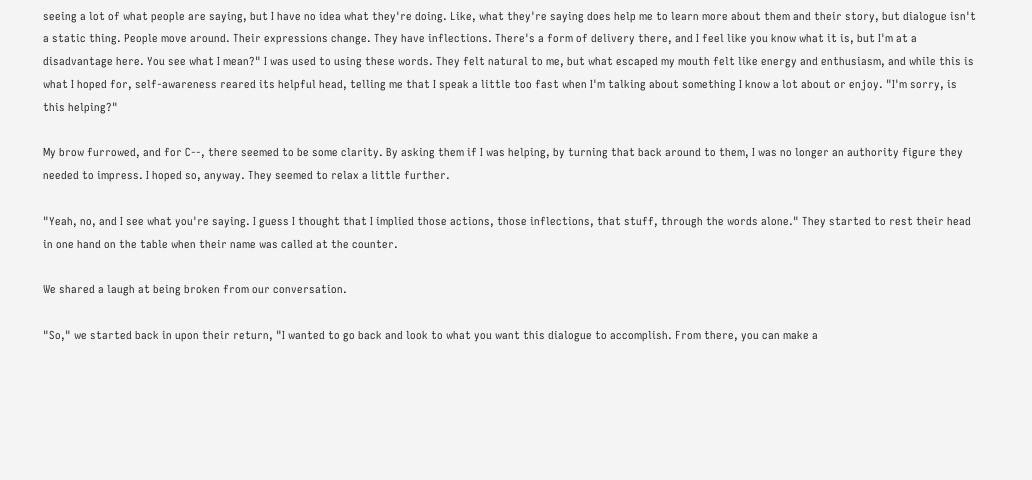seeing a lot of what people are saying, but I have no idea what they're doing. Like, what they're saying does help me to learn more about them and their story, but dialogue isn't a static thing. People move around. Their expressions change. They have inflections. There's a form of delivery there, and I feel like you know what it is, but I'm at a disadvantage here. You see what I mean?" I was used to using these words. They felt natural to me, but what escaped my mouth felt like energy and enthusiasm, and while this is what I hoped for, self-awareness reared its helpful head, telling me that I speak a little too fast when I'm talking about something I know a lot about or enjoy. "I'm sorry, is this helping?"

My brow furrowed, and for C--, there seemed to be some clarity. By asking them if I was helping, by turning that back around to them, I was no longer an authority figure they needed to impress. I hoped so, anyway. They seemed to relax a little further.

"Yeah, no, and I see what you're saying. I guess I thought that I implied those actions, those inflections, that stuff, through the words alone." They started to rest their head in one hand on the table when their name was called at the counter.

We shared a laugh at being broken from our conversation.

"So," we started back in upon their return, "I wanted to go back and look to what you want this dialogue to accomplish. From there, you can make a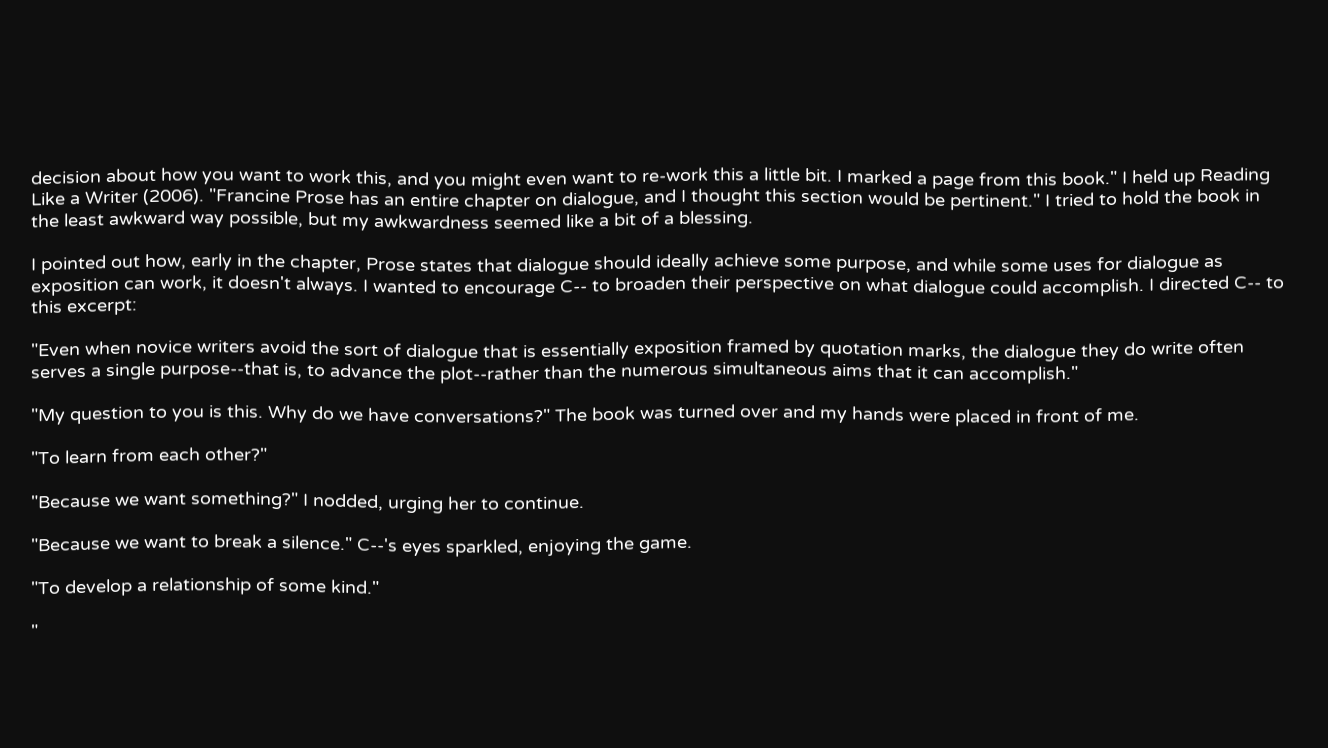decision about how you want to work this, and you might even want to re-work this a little bit. I marked a page from this book." I held up Reading Like a Writer (2006). "Francine Prose has an entire chapter on dialogue, and I thought this section would be pertinent." I tried to hold the book in the least awkward way possible, but my awkwardness seemed like a bit of a blessing.

I pointed out how, early in the chapter, Prose states that dialogue should ideally achieve some purpose, and while some uses for dialogue as exposition can work, it doesn't always. I wanted to encourage C-- to broaden their perspective on what dialogue could accomplish. I directed C-- to this excerpt:

"Even when novice writers avoid the sort of dialogue that is essentially exposition framed by quotation marks, the dialogue they do write often serves a single purpose--that is, to advance the plot--rather than the numerous simultaneous aims that it can accomplish."

"My question to you is this. Why do we have conversations?" The book was turned over and my hands were placed in front of me.

"To learn from each other?"

"Because we want something?" I nodded, urging her to continue.

"Because we want to break a silence." C--'s eyes sparkled, enjoying the game.

"To develop a relationship of some kind."

"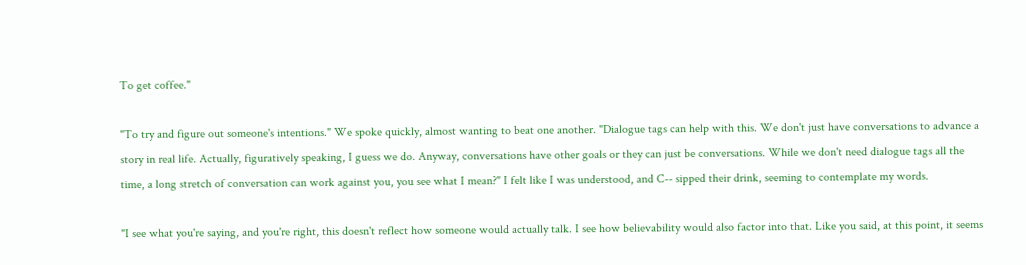To get coffee."

"To try and figure out someone's intentions." We spoke quickly, almost wanting to beat one another. "Dialogue tags can help with this. We don't just have conversations to advance a story in real life. Actually, figuratively speaking, I guess we do. Anyway, conversations have other goals or they can just be conversations. While we don't need dialogue tags all the time, a long stretch of conversation can work against you, you see what I mean?" I felt like I was understood, and C-- sipped their drink, seeming to contemplate my words.

"I see what you're saying, and you're right, this doesn't reflect how someone would actually talk. I see how believability would also factor into that. Like you said, at this point, it seems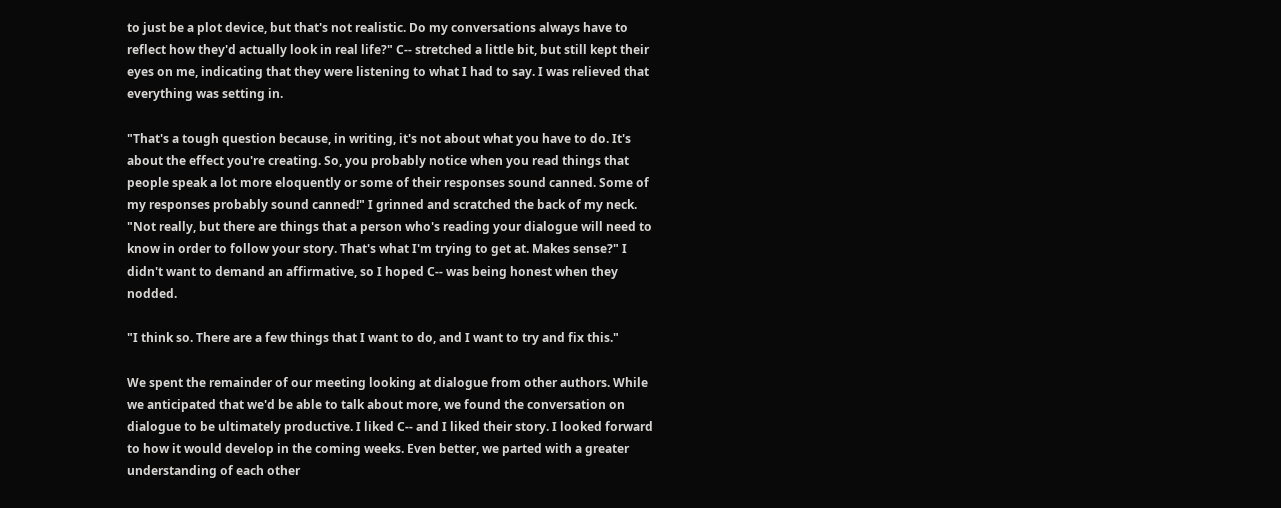to just be a plot device, but that's not realistic. Do my conversations always have to reflect how they'd actually look in real life?" C-- stretched a little bit, but still kept their eyes on me, indicating that they were listening to what I had to say. I was relieved that everything was setting in.

"That's a tough question because, in writing, it's not about what you have to do. It's about the effect you're creating. So, you probably notice when you read things that people speak a lot more eloquently or some of their responses sound canned. Some of my responses probably sound canned!" I grinned and scratched the back of my neck. "Not really, but there are things that a person who's reading your dialogue will need to know in order to follow your story. That's what I'm trying to get at. Makes sense?" I didn't want to demand an affirmative, so I hoped C-- was being honest when they nodded.

"I think so. There are a few things that I want to do, and I want to try and fix this."

We spent the remainder of our meeting looking at dialogue from other authors. While we anticipated that we'd be able to talk about more, we found the conversation on dialogue to be ultimately productive. I liked C-- and I liked their story. I looked forward to how it would develop in the coming weeks. Even better, we parted with a greater understanding of each other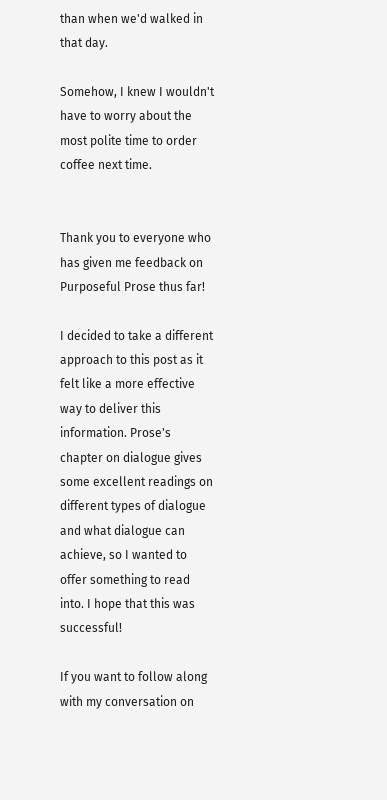than when we'd walked in that day.

Somehow, I knew I wouldn't have to worry about the most polite time to order coffee next time.


Thank you to everyone who has given me feedback on Purposeful Prose thus far!

I decided to take a different approach to this post as it felt like a more effective way to deliver this information. Prose's chapter on dialogue gives some excellent readings on different types of dialogue and what dialogue can achieve, so I wanted to offer something to read into. I hope that this was successful!

If you want to follow along with my conversation on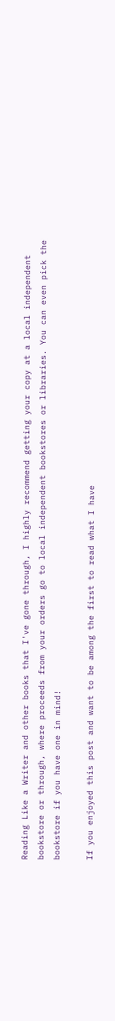Reading Like a Writer and other books that I've gone through, I highly recommend getting your copy at a local independent bookstore or through, where proceeds from your orders go to local independent bookstores or libraries. You can even pick the bookstore if you have one in mind!

If you enjoyed this post and want to be among the first to read what I have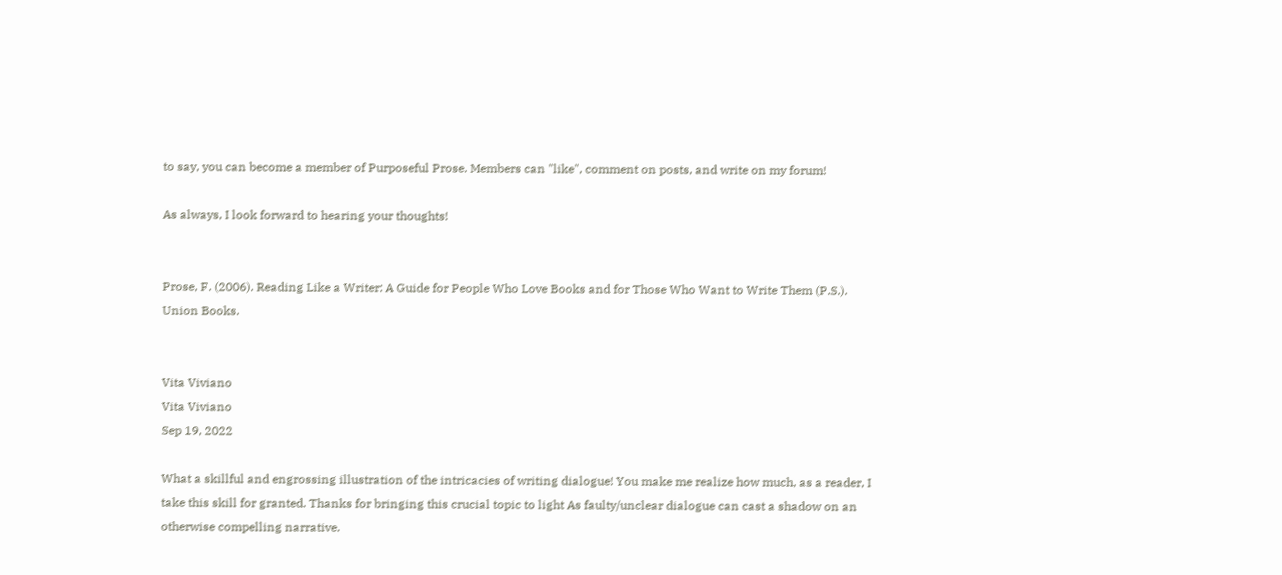to say, you can become a member of Purposeful Prose. Members can "like", comment on posts, and write on my forum!

As always, I look forward to hearing your thoughts!


Prose, F. (2006). Reading Like a Writer: A Guide for People Who Love Books and for Those Who Want to Write Them (P.S.). Union Books.


Vita Viviano
Vita Viviano
Sep 19, 2022

What a skillful and engrossing illustration of the intricacies of writing dialogue! You make me realize how much, as a reader, I take this skill for granted. Thanks for bringing this crucial topic to light As faulty/unclear dialogue can cast a shadow on an otherwise compelling narrative.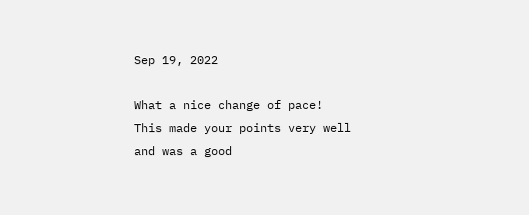Sep 19, 2022

What a nice change of pace! This made your points very well and was a good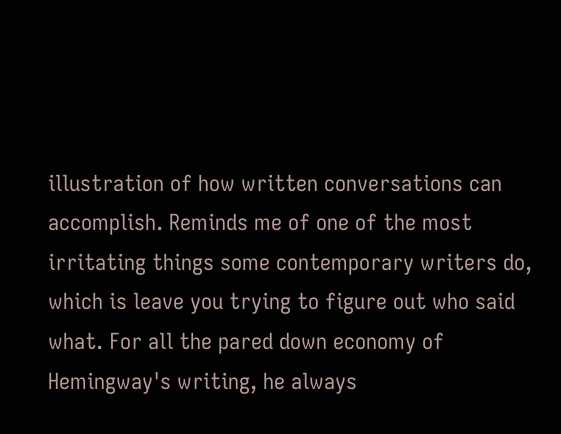illustration of how written conversations can accomplish. Reminds me of one of the most irritating things some contemporary writers do, which is leave you trying to figure out who said what. For all the pared down economy of Hemingway's writing, he always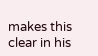makes this clear in his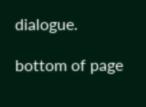dialogue.

bottom of page